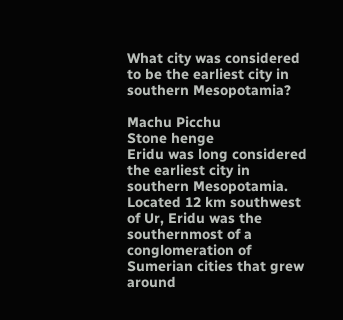What city was considered to be the earliest city in southern Mesopotamia?

Machu Picchu
Stone henge
Eridu was long considered the earliest city in southern Mesopotamia. Located 12 km southwest of Ur, Eridu was the southernmost of a conglomeration of Sumerian cities that grew around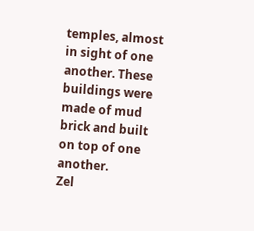temples, almost in sight of one another. These buildings were made of mud brick and built on top of one another.
Zel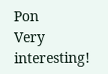Pon
Very interesting!